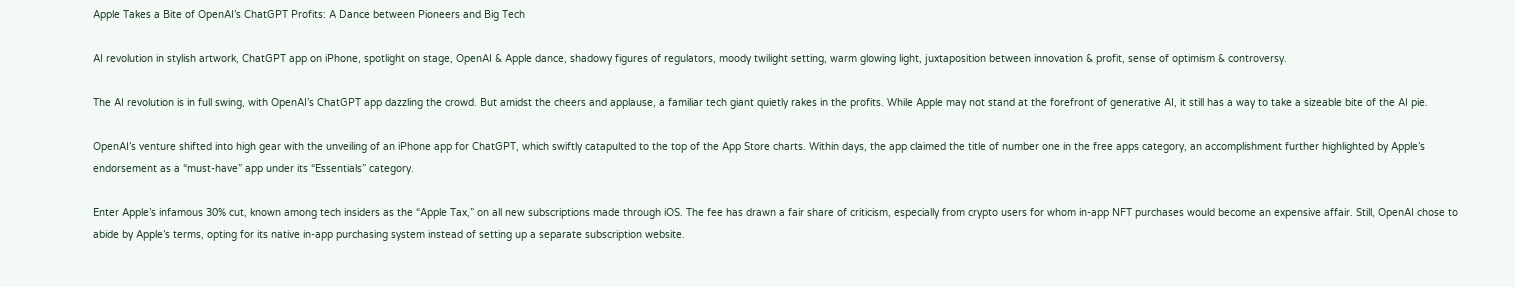Apple Takes a Bite of OpenAI’s ChatGPT Profits: A Dance between Pioneers and Big Tech

AI revolution in stylish artwork, ChatGPT app on iPhone, spotlight on stage, OpenAI & Apple dance, shadowy figures of regulators, moody twilight setting, warm glowing light, juxtaposition between innovation & profit, sense of optimism & controversy.

The AI revolution is in full swing, with OpenAI’s ChatGPT app dazzling the crowd. But amidst the cheers and applause, a familiar tech giant quietly rakes in the profits. While Apple may not stand at the forefront of generative AI, it still has a way to take a sizeable bite of the AI pie.

OpenAI’s venture shifted into high gear with the unveiling of an iPhone app for ChatGPT, which swiftly catapulted to the top of the App Store charts. Within days, the app claimed the title of number one in the free apps category, an accomplishment further highlighted by Apple’s endorsement as a “must-have” app under its “Essentials” category.

Enter Apple’s infamous 30% cut, known among tech insiders as the “Apple Tax,” on all new subscriptions made through iOS. The fee has drawn a fair share of criticism, especially from crypto users for whom in-app NFT purchases would become an expensive affair. Still, OpenAI chose to abide by Apple’s terms, opting for its native in-app purchasing system instead of setting up a separate subscription website.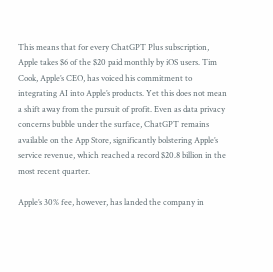This means that for every ChatGPT Plus subscription, Apple takes $6 of the $20 paid monthly by iOS users. Tim Cook, Apple’s CEO, has voiced his commitment to integrating AI into Apple’s products. Yet this does not mean a shift away from the pursuit of profit. Even as data privacy concerns bubble under the surface, ChatGPT remains available on the App Store, significantly bolstering Apple’s service revenue, which reached a record $20.8 billion in the most recent quarter.

Apple’s 30% fee, however, has landed the company in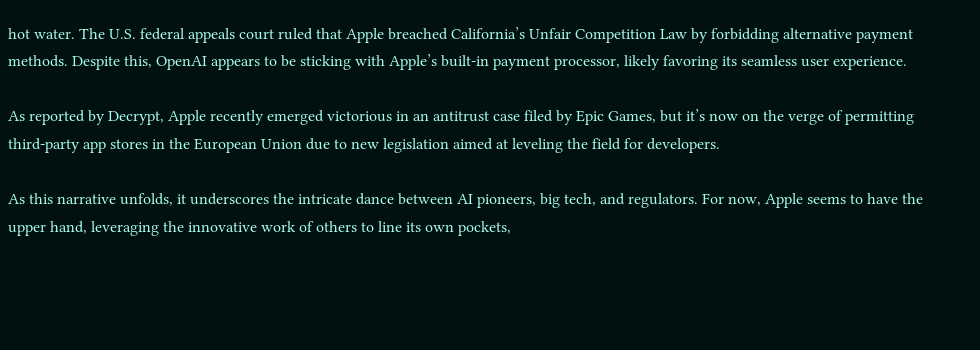hot water. The U.S. federal appeals court ruled that Apple breached California’s Unfair Competition Law by forbidding alternative payment methods. Despite this, OpenAI appears to be sticking with Apple’s built-in payment processor, likely favoring its seamless user experience.

As reported by Decrypt, Apple recently emerged victorious in an antitrust case filed by Epic Games, but it’s now on the verge of permitting third-party app stores in the European Union due to new legislation aimed at leveling the field for developers.

As this narrative unfolds, it underscores the intricate dance between AI pioneers, big tech, and regulators. For now, Apple seems to have the upper hand, leveraging the innovative work of others to line its own pockets,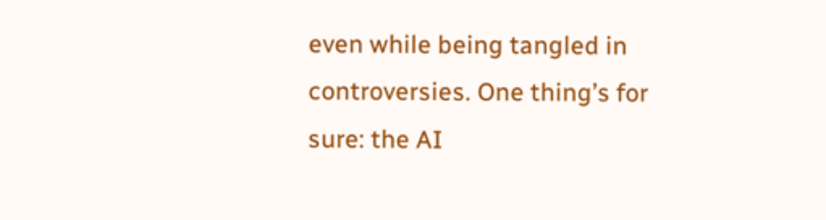even while being tangled in controversies. One thing’s for sure: the AI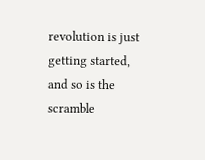revolution is just getting started, and so is the scramble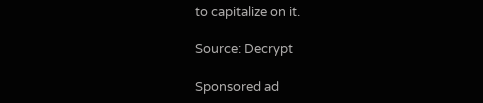to capitalize on it.

Source: Decrypt

Sponsored ad